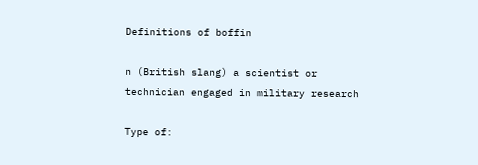Definitions of boffin

n (British slang) a scientist or technician engaged in military research

Type of: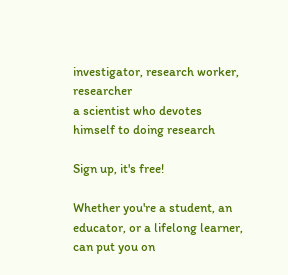investigator, research worker, researcher
a scientist who devotes himself to doing research

Sign up, it's free!

Whether you're a student, an educator, or a lifelong learner, can put you on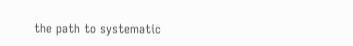the path to systematic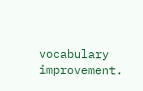vocabulary improvement.